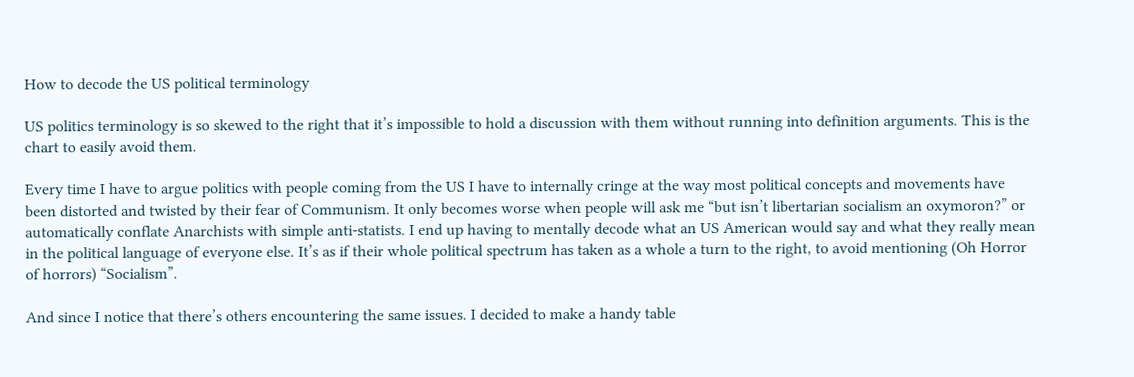How to decode the US political terminology

US politics terminology is so skewed to the right that it’s impossible to hold a discussion with them without running into definition arguments. This is the chart to easily avoid them.

Every time I have to argue politics with people coming from the US I have to internally cringe at the way most political concepts and movements have been distorted and twisted by their fear of Communism. It only becomes worse when people will ask me “but isn’t libertarian socialism an oxymoron?” or automatically conflate Anarchists with simple anti-statists. I end up having to mentally decode what an US American would say and what they really mean in the political language of everyone else. It’s as if their whole political spectrum has taken as a whole a turn to the right, to avoid mentioning (Oh Horror of horrors) “Socialism”.

And since I notice that there’s others encountering the same issues. I decided to make a handy table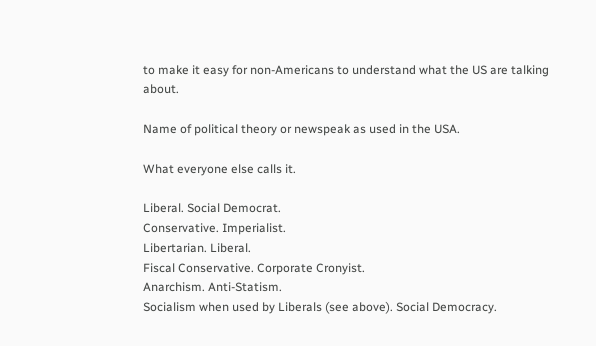to make it easy for non-Americans to understand what the US are talking about.

Name of political theory or newspeak as used in the USA.

What everyone else calls it.

Liberal. Social Democrat.
Conservative. Imperialist.
Libertarian. Liberal.
Fiscal Conservative. Corporate Cronyist.
Anarchism. Anti-Statism.
Socialism when used by Liberals (see above). Social Democracy.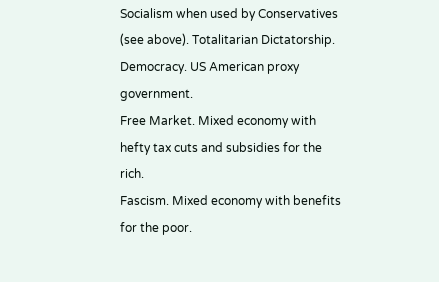Socialism when used by Conservatives (see above). Totalitarian Dictatorship.
Democracy. US American proxy government.
Free Market. Mixed economy with hefty tax cuts and subsidies for the rich.
Fascism. Mixed economy with benefits for the poor.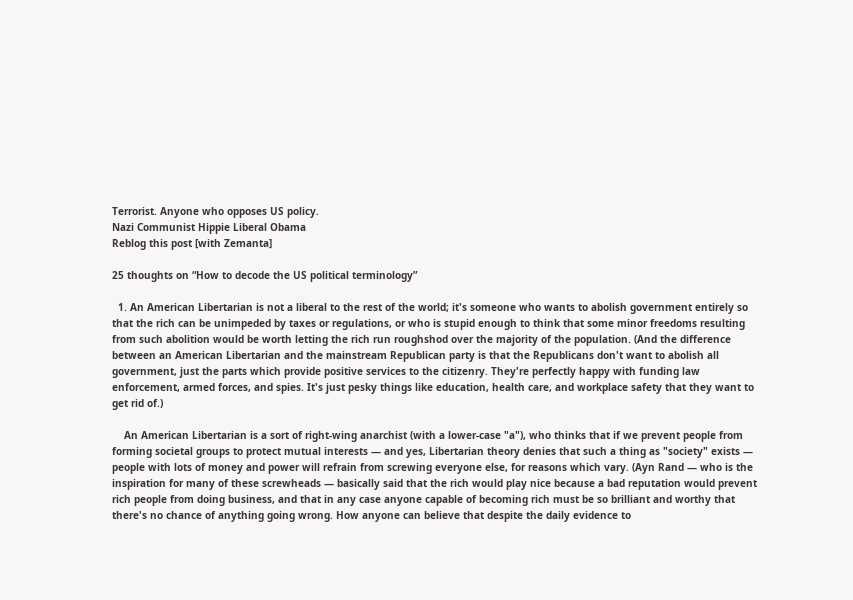Terrorist. Anyone who opposes US policy.
Nazi Communist Hippie Liberal Obama
Reblog this post [with Zemanta]

25 thoughts on “How to decode the US political terminology”

  1. An American Libertarian is not a liberal to the rest of the world; it's someone who wants to abolish government entirely so that the rich can be unimpeded by taxes or regulations, or who is stupid enough to think that some minor freedoms resulting from such abolition would be worth letting the rich run roughshod over the majority of the population. (And the difference between an American Libertarian and the mainstream Republican party is that the Republicans don't want to abolish all government, just the parts which provide positive services to the citizenry. They're perfectly happy with funding law enforcement, armed forces, and spies. It's just pesky things like education, health care, and workplace safety that they want to get rid of.)

    An American Libertarian is a sort of right-wing anarchist (with a lower-case "a"), who thinks that if we prevent people from forming societal groups to protect mutual interests — and yes, Libertarian theory denies that such a thing as "society" exists — people with lots of money and power will refrain from screwing everyone else, for reasons which vary. (Ayn Rand — who is the inspiration for many of these screwheads — basically said that the rich would play nice because a bad reputation would prevent rich people from doing business, and that in any case anyone capable of becoming rich must be so brilliant and worthy that there's no chance of anything going wrong. How anyone can believe that despite the daily evidence to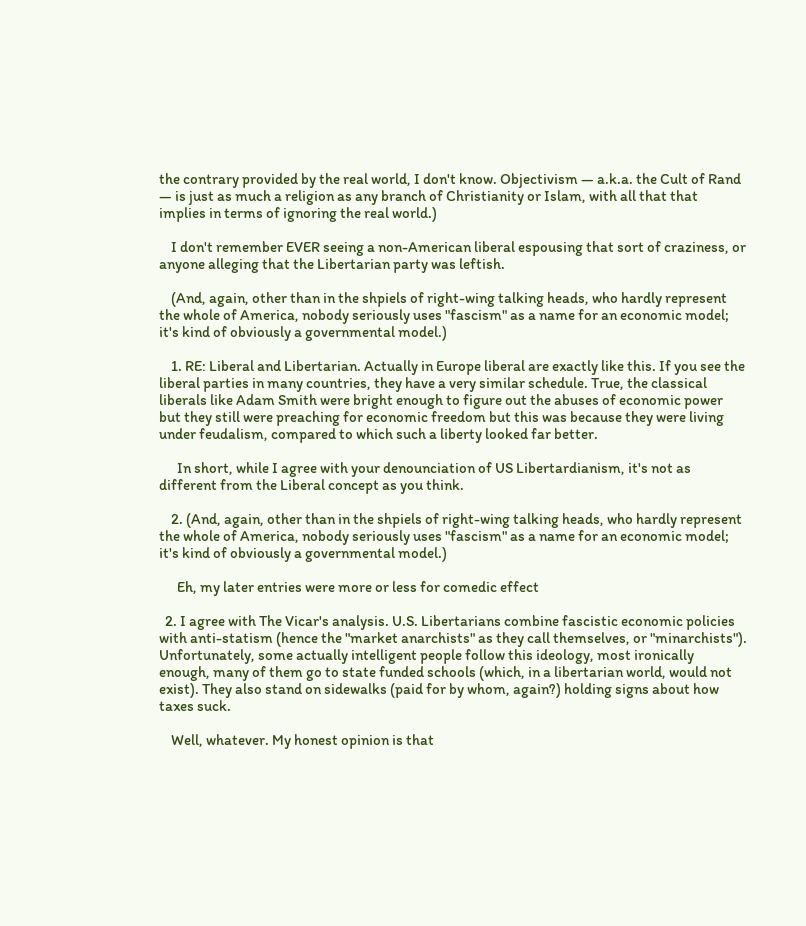the contrary provided by the real world, I don't know. Objectivism — a.k.a. the Cult of Rand — is just as much a religion as any branch of Christianity or Islam, with all that that implies in terms of ignoring the real world.)

    I don't remember EVER seeing a non-American liberal espousing that sort of craziness, or anyone alleging that the Libertarian party was leftish.

    (And, again, other than in the shpiels of right-wing talking heads, who hardly represent the whole of America, nobody seriously uses "fascism" as a name for an economic model; it's kind of obviously a governmental model.)

    1. RE: Liberal and Libertarian. Actually in Europe liberal are exactly like this. If you see the liberal parties in many countries, they have a very similar schedule. True, the classical liberals like Adam Smith were bright enough to figure out the abuses of economic power but they still were preaching for economic freedom but this was because they were living under feudalism, compared to which such a liberty looked far better.

      In short, while I agree with your denounciation of US Libertardianism, it's not as different from the Liberal concept as you think.

    2. (And, again, other than in the shpiels of right-wing talking heads, who hardly represent the whole of America, nobody seriously uses "fascism" as a name for an economic model; it's kind of obviously a governmental model.)

      Eh, my later entries were more or less for comedic effect

  2. I agree with The Vicar's analysis. U.S. Libertarians combine fascistic economic policies with anti-statism (hence the "market anarchists" as they call themselves, or "minarchists"). Unfortunately, some actually intelligent people follow this ideology, most ironically enough, many of them go to state funded schools (which, in a libertarian world, would not exist). They also stand on sidewalks (paid for by whom, again?) holding signs about how taxes suck.

    Well, whatever. My honest opinion is that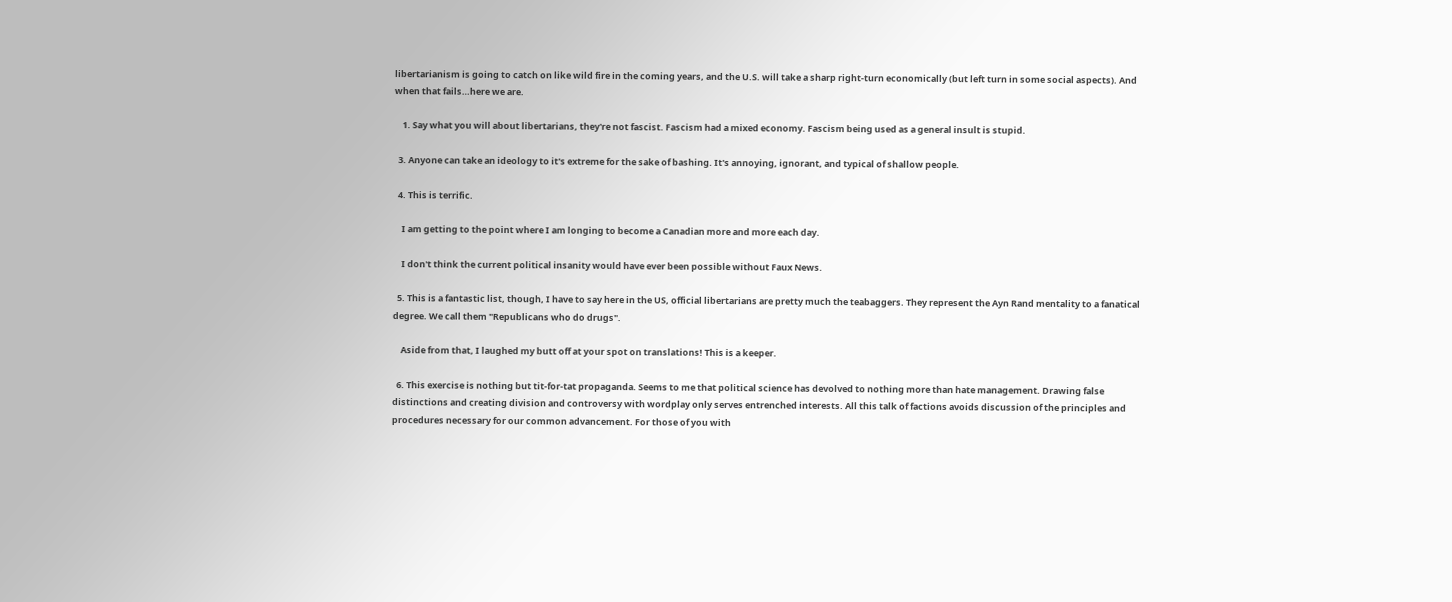libertarianism is going to catch on like wild fire in the coming years, and the U.S. will take a sharp right-turn economically (but left turn in some social aspects). And when that fails…here we are.

    1. Say what you will about libertarians, they're not fascist. Fascism had a mixed economy. Fascism being used as a general insult is stupid.

  3. Anyone can take an ideology to it's extreme for the sake of bashing. It's annoying, ignorant, and typical of shallow people.

  4. This is terrific.

    I am getting to the point where I am longing to become a Canadian more and more each day.

    I don't think the current political insanity would have ever been possible without Faux News.

  5. This is a fantastic list, though, I have to say here in the US, official libertarians are pretty much the teabaggers. They represent the Ayn Rand mentality to a fanatical degree. We call them "Republicans who do drugs".

    Aside from that, I laughed my butt off at your spot on translations! This is a keeper.

  6. This exercise is nothing but tit-for-tat propaganda. Seems to me that political science has devolved to nothing more than hate management. Drawing false distinctions and creating division and controversy with wordplay only serves entrenched interests. All this talk of factions avoids discussion of the principles and procedures necessary for our common advancement. For those of you with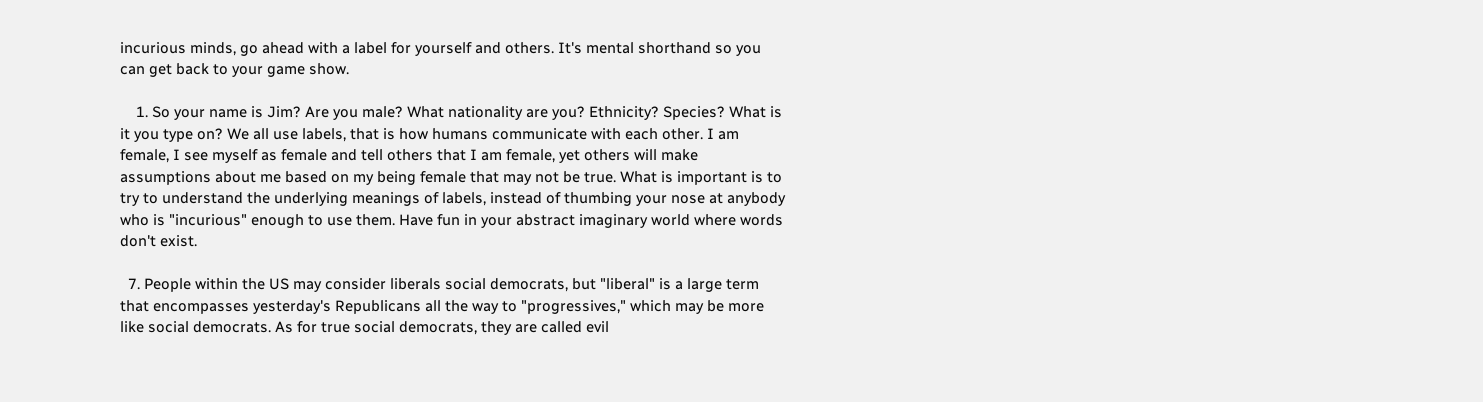incurious minds, go ahead with a label for yourself and others. It's mental shorthand so you can get back to your game show.

    1. So your name is Jim? Are you male? What nationality are you? Ethnicity? Species? What is it you type on? We all use labels, that is how humans communicate with each other. I am female, I see myself as female and tell others that I am female, yet others will make assumptions about me based on my being female that may not be true. What is important is to try to understand the underlying meanings of labels, instead of thumbing your nose at anybody who is "incurious" enough to use them. Have fun in your abstract imaginary world where words don't exist.

  7. People within the US may consider liberals social democrats, but "liberal" is a large term that encompasses yesterday's Republicans all the way to "progressives," which may be more like social democrats. As for true social democrats, they are called evil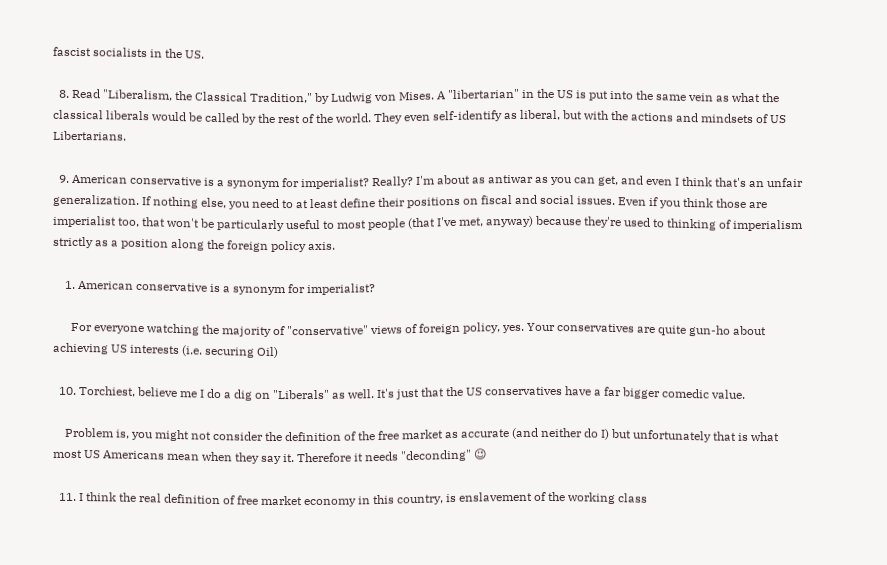fascist socialists in the US.

  8. Read "Liberalism, the Classical Tradition," by Ludwig von Mises. A "libertarian" in the US is put into the same vein as what the classical liberals would be called by the rest of the world. They even self-identify as liberal, but with the actions and mindsets of US Libertarians.

  9. American conservative is a synonym for imperialist? Really? I'm about as antiwar as you can get, and even I think that's an unfair generalization. If nothing else, you need to at least define their positions on fiscal and social issues. Even if you think those are imperialist too, that won't be particularly useful to most people (that I've met, anyway) because they're used to thinking of imperialism strictly as a position along the foreign policy axis.

    1. American conservative is a synonym for imperialist?

      For everyone watching the majority of "conservative" views of foreign policy, yes. Your conservatives are quite gun-ho about achieving US interests (i.e. securing Oil)

  10. Torchiest, believe me I do a dig on "Liberals" as well. It's just that the US conservatives have a far bigger comedic value.

    Problem is, you might not consider the definition of the free market as accurate (and neither do I) but unfortunately that is what most US Americans mean when they say it. Therefore it needs "deconding" 😉

  11. I think the real definition of free market economy in this country, is enslavement of the working class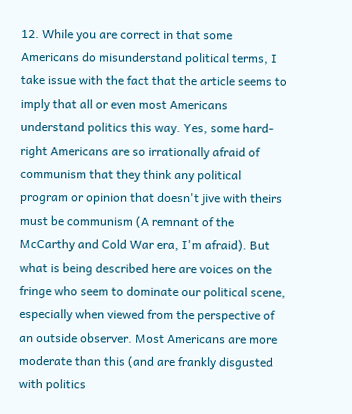12. While you are correct in that some Americans do misunderstand political terms, I take issue with the fact that the article seems to imply that all or even most Americans understand politics this way. Yes, some hard-right Americans are so irrationally afraid of communism that they think any political program or opinion that doesn't jive with theirs must be communism (A remnant of the McCarthy and Cold War era, I'm afraid). But what is being described here are voices on the fringe who seem to dominate our political scene, especially when viewed from the perspective of an outside observer. Most Americans are more moderate than this (and are frankly disgusted with politics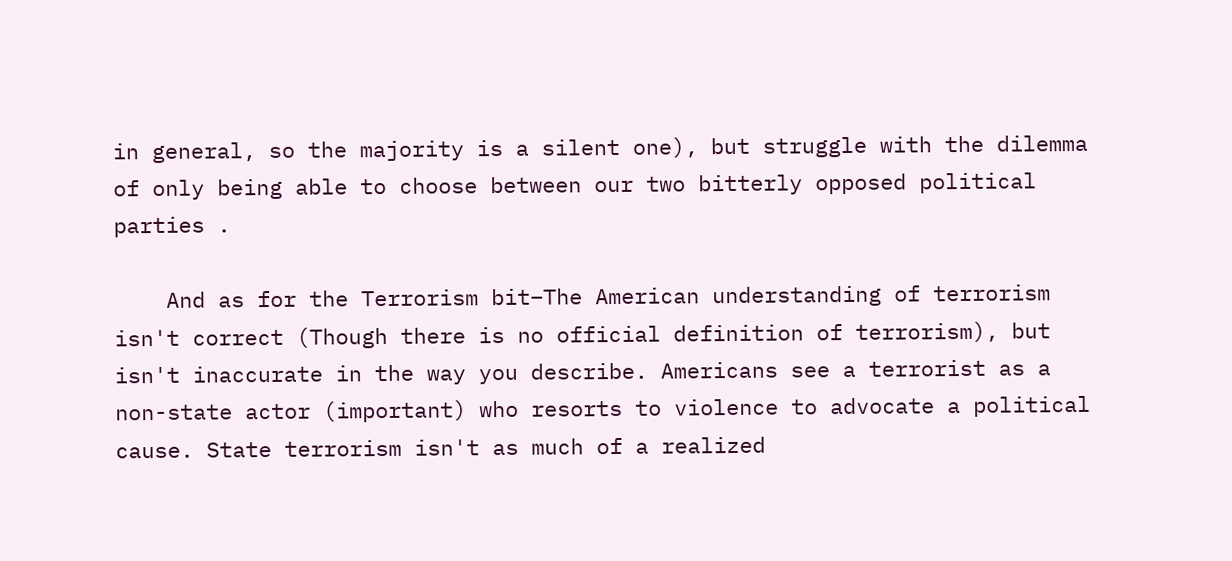in general, so the majority is a silent one), but struggle with the dilemma of only being able to choose between our two bitterly opposed political parties .

    And as for the Terrorism bit–The American understanding of terrorism isn't correct (Though there is no official definition of terrorism), but isn't inaccurate in the way you describe. Americans see a terrorist as a non-state actor (important) who resorts to violence to advocate a political cause. State terrorism isn't as much of a realized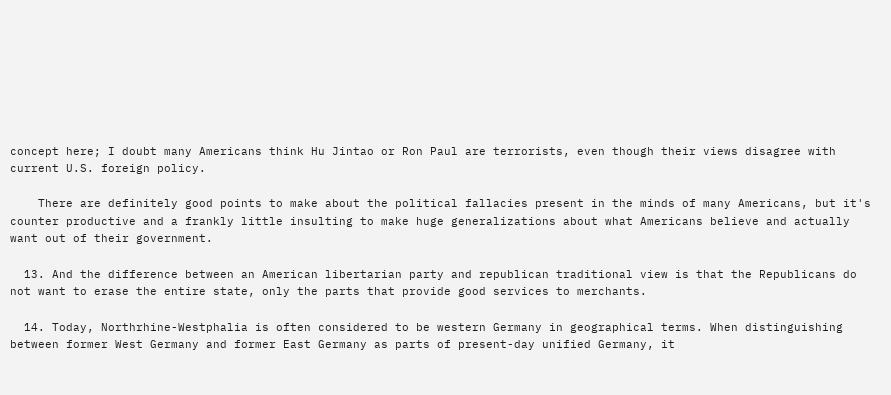concept here; I doubt many Americans think Hu Jintao or Ron Paul are terrorists, even though their views disagree with current U.S. foreign policy.

    There are definitely good points to make about the political fallacies present in the minds of many Americans, but it's counter productive and a frankly little insulting to make huge generalizations about what Americans believe and actually want out of their government.

  13. And the difference between an American libertarian party and republican traditional view is that the Republicans do not want to erase the entire state, only the parts that provide good services to merchants.

  14. Today, Northrhine-Westphalia is often considered to be western Germany in geographical terms. When distinguishing between former West Germany and former East Germany as parts of present-day unified Germany, it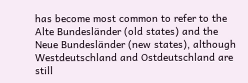has become most common to refer to the Alte Bundesländer (old states) and the Neue Bundesländer (new states), although Westdeutschland and Ostdeutschland are still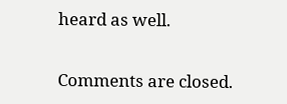heard as well.

Comments are closed.